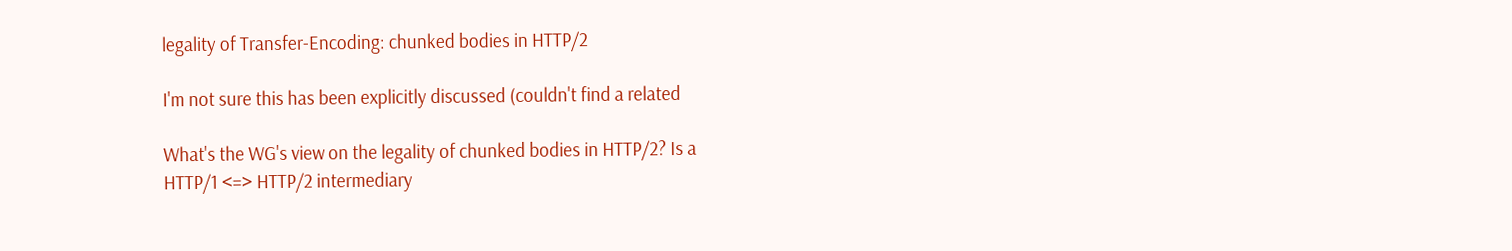legality of Transfer-Encoding: chunked bodies in HTTP/2

I'm not sure this has been explicitly discussed (couldn't find a related

What's the WG's view on the legality of chunked bodies in HTTP/2? Is a
HTTP/1 <=> HTTP/2 intermediary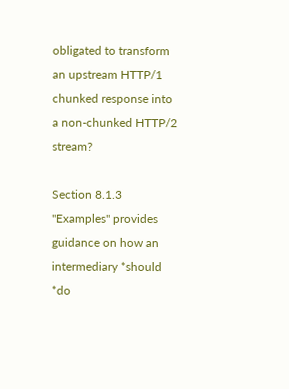obligated to transform an upstream HTTP/1
chunked response into a non-chunked HTTP/2 stream?

Section 8.1.3 "Examples" provides guidance on how an intermediary *should *do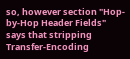so, however section "Hop-by-Hop Header Fields" says that stripping
Transfer-Encoding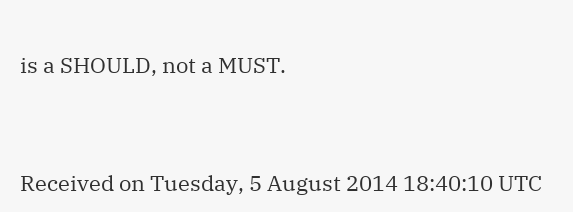is a SHOULD, not a MUST.


Received on Tuesday, 5 August 2014 18:40:10 UTC